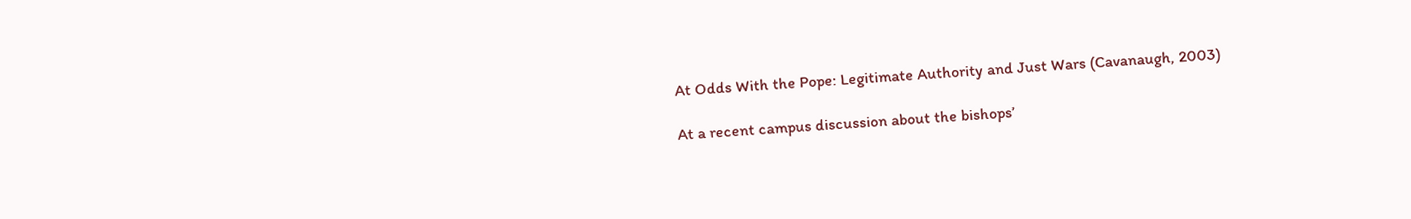At Odds With the Pope: Legitimate Authority and Just Wars (Cavanaugh, 2003)

At a recent campus discussion about the bishops’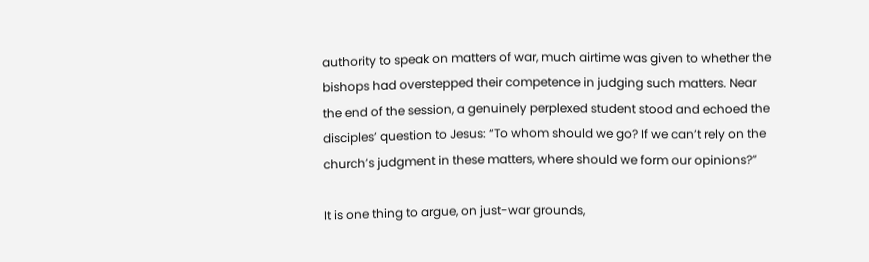authority to speak on matters of war, much airtime was given to whether the bishops had overstepped their competence in judging such matters. Near the end of the session, a genuinely perplexed student stood and echoed the disciples’ question to Jesus: “To whom should we go? If we can’t rely on the church’s judgment in these matters, where should we form our opinions?”

It is one thing to argue, on just-war grounds,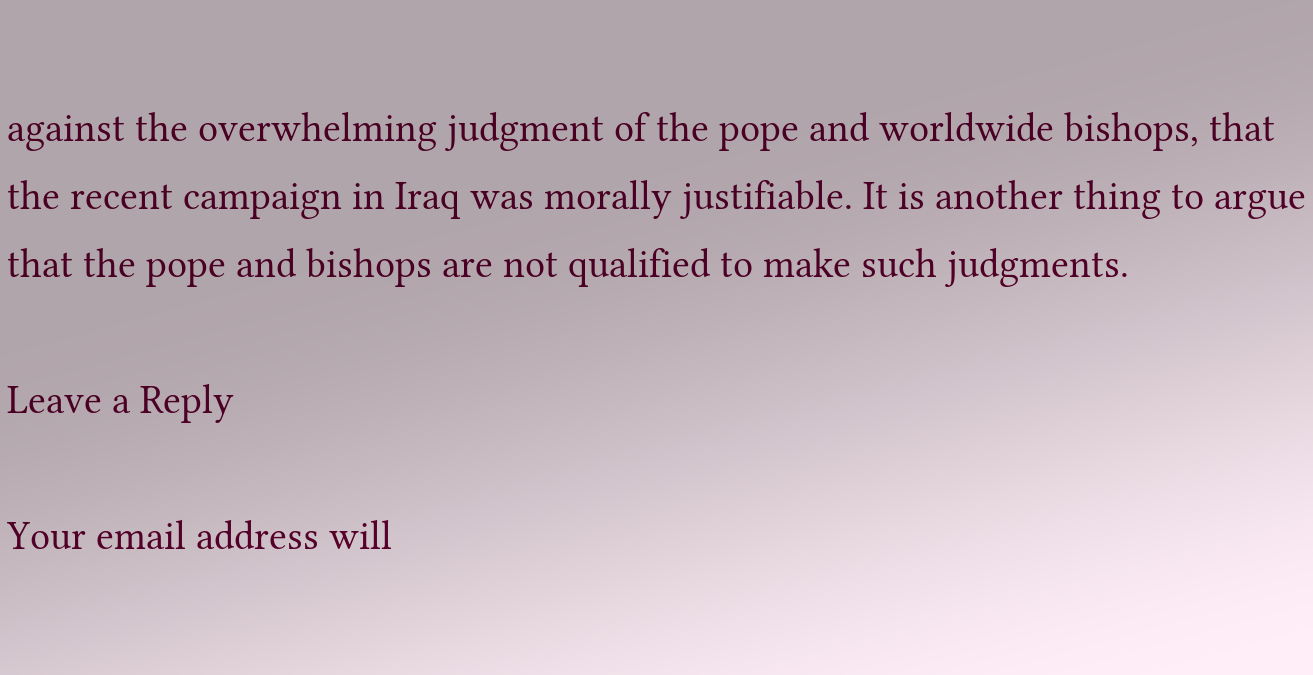against the overwhelming judgment of the pope and worldwide bishops, that the recent campaign in Iraq was morally justifiable. It is another thing to argue that the pope and bishops are not qualified to make such judgments.

Leave a Reply

Your email address will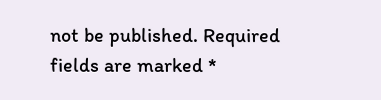not be published. Required fields are marked *